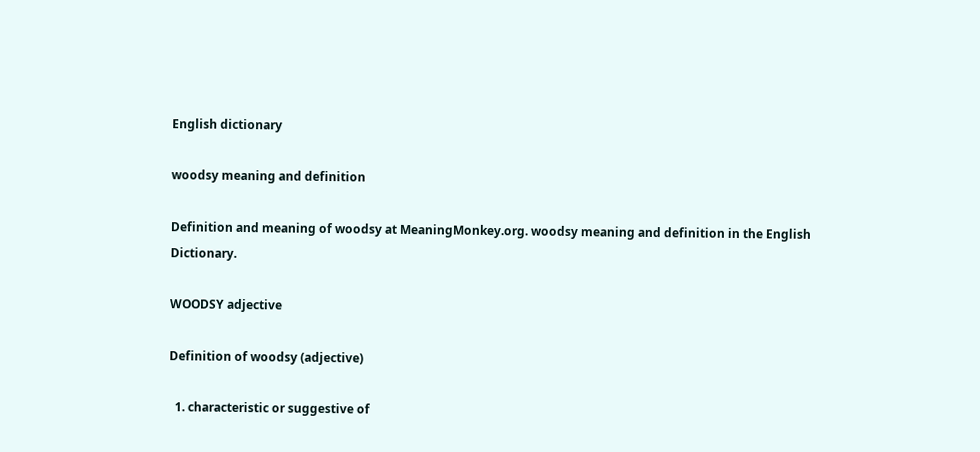English dictionary

woodsy meaning and definition

Definition and meaning of woodsy at MeaningMonkey.org. woodsy meaning and definition in the English Dictionary.

WOODSY adjective

Definition of woodsy (adjective)

  1. characteristic or suggestive of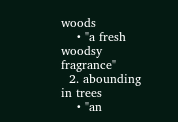woods
    • "a fresh woodsy fragrance"
  2. abounding in trees
    • "an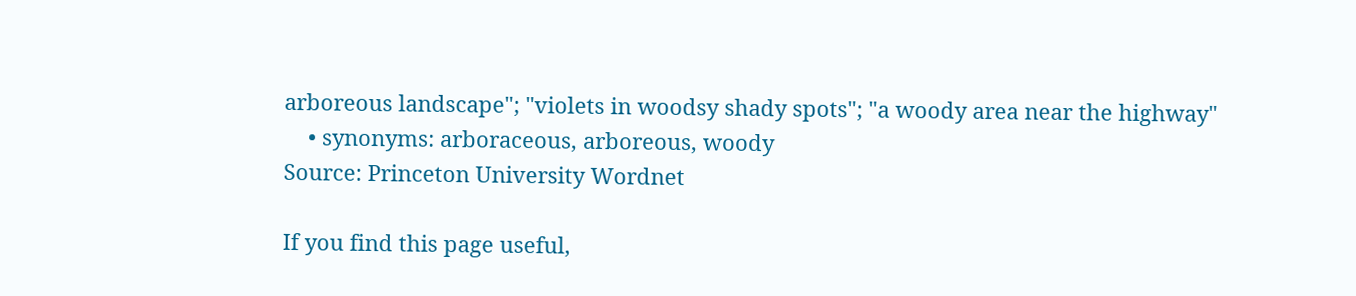arboreous landscape"; "violets in woodsy shady spots"; "a woody area near the highway"
    • synonyms: arboraceous, arboreous, woody
Source: Princeton University Wordnet

If you find this page useful,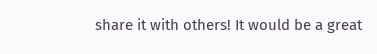share it with others! It would be a great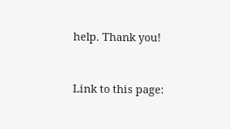help. Thank you!


Link to this page: